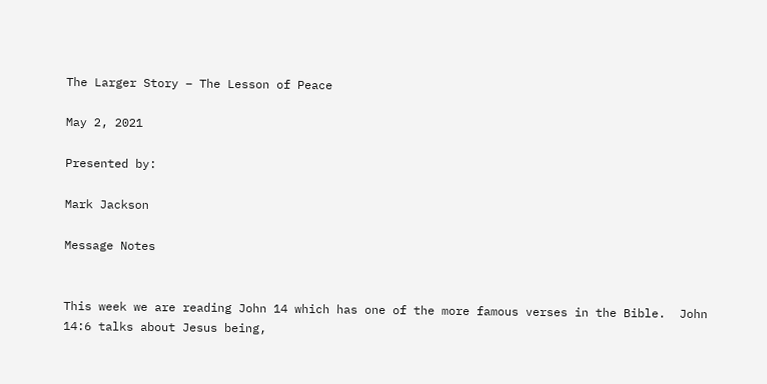The Larger Story – The Lesson of Peace

May 2, 2021

Presented by:

Mark Jackson

Message Notes


This week we are reading John 14 which has one of the more famous verses in the Bible.  John 14:6 talks about Jesus being,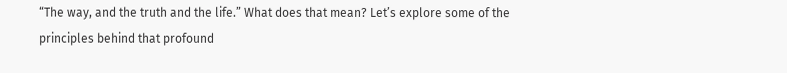“The way, and the truth and the life.” What does that mean? Let’s explore some of the principles behind that profound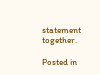statement together.

Posted in